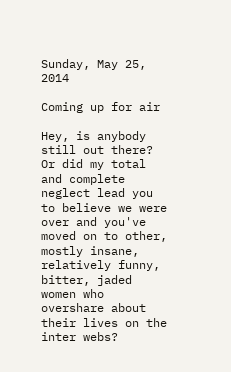Sunday, May 25, 2014

Coming up for air

Hey, is anybody still out there? Or did my total and complete neglect lead you to believe we were over and you've moved on to other, mostly insane, relatively funny, bitter, jaded women who overshare about their lives on the inter webs?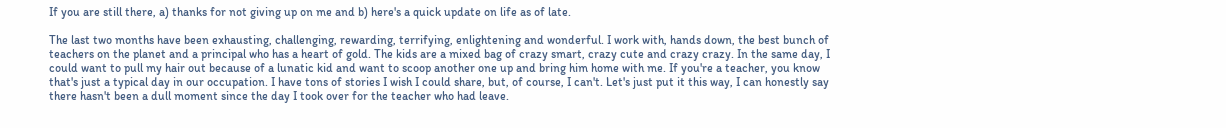If you are still there, a) thanks for not giving up on me and b) here's a quick update on life as of late.

The last two months have been exhausting, challenging, rewarding, terrifying, enlightening and wonderful. I work with, hands down, the best bunch of teachers on the planet and a principal who has a heart of gold. The kids are a mixed bag of crazy smart, crazy cute and crazy crazy. In the same day, I could want to pull my hair out because of a lunatic kid and want to scoop another one up and bring him home with me. If you're a teacher, you know that's just a typical day in our occupation. I have tons of stories I wish I could share, but, of course, I can't. Let's just put it this way, I can honestly say there hasn't been a dull moment since the day I took over for the teacher who had leave.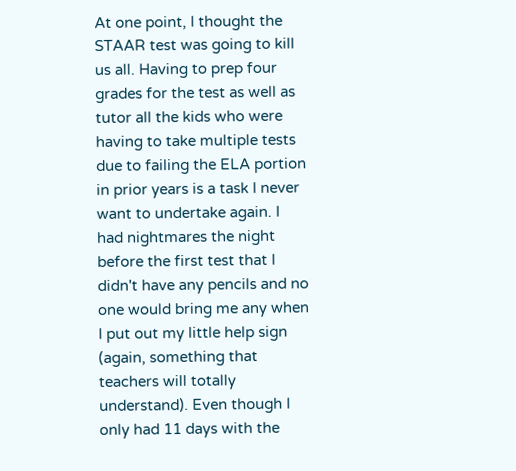At one point, I thought the STAAR test was going to kill us all. Having to prep four grades for the test as well as tutor all the kids who were having to take multiple tests due to failing the ELA portion in prior years is a task I never want to undertake again. I had nightmares the night before the first test that I didn't have any pencils and no one would bring me any when I put out my little help sign (again, something that teachers will totally understand). Even though I only had 11 days with the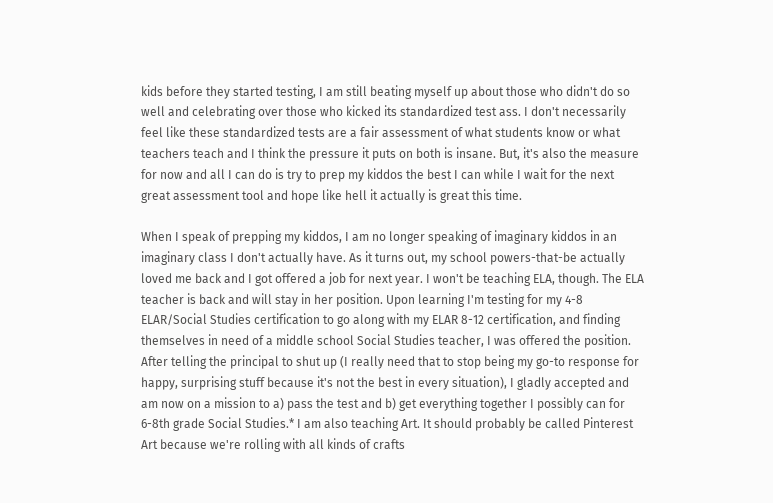kids before they started testing, I am still beating myself up about those who didn't do so well and celebrating over those who kicked its standardized test ass. I don't necessarily feel like these standardized tests are a fair assessment of what students know or what teachers teach and I think the pressure it puts on both is insane. But, it's also the measure for now and all I can do is try to prep my kiddos the best I can while I wait for the next great assessment tool and hope like hell it actually is great this time.

When I speak of prepping my kiddos, I am no longer speaking of imaginary kiddos in an imaginary class I don't actually have. As it turns out, my school powers-that-be actually loved me back and I got offered a job for next year. I won't be teaching ELA, though. The ELA teacher is back and will stay in her position. Upon learning I'm testing for my 4-8 ELAR/Social Studies certification to go along with my ELAR 8-12 certification, and finding themselves in need of a middle school Social Studies teacher, I was offered the position. After telling the principal to shut up (I really need that to stop being my go-to response for happy, surprising stuff because it's not the best in every situation), I gladly accepted and am now on a mission to a) pass the test and b) get everything together I possibly can for 6-8th grade Social Studies.* I am also teaching Art. It should probably be called Pinterest Art because we're rolling with all kinds of crafts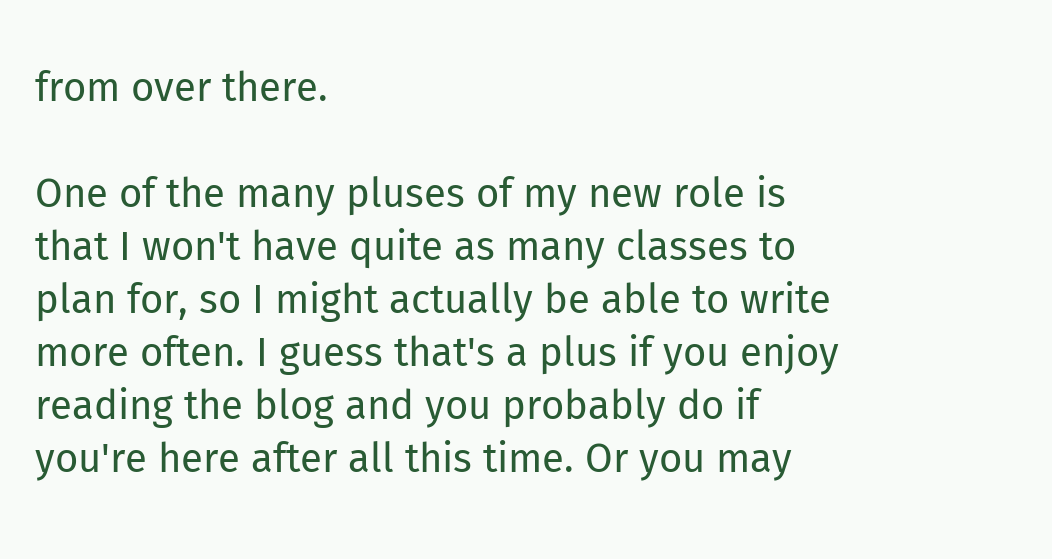from over there.

One of the many pluses of my new role is that I won't have quite as many classes to plan for, so I might actually be able to write more often. I guess that's a plus if you enjoy reading the blog and you probably do if you're here after all this time. Or you may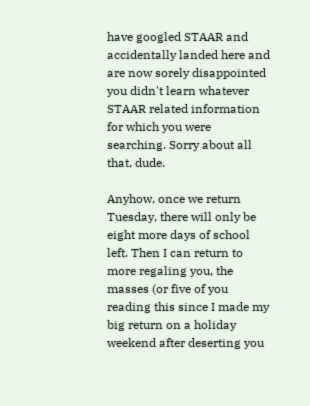have googled STAAR and accidentally landed here and are now sorely disappointed you didn't learn whatever STAAR related information for which you were searching. Sorry about all that, dude.

Anyhow, once we return Tuesday, there will only be eight more days of school left. Then I can return to more regaling you, the masses (or five of you reading this since I made my big return on a holiday weekend after deserting you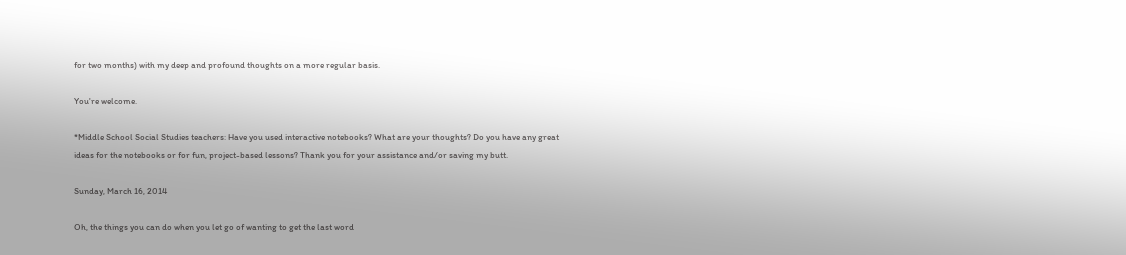for two months) with my deep and profound thoughts on a more regular basis.

You're welcome.

*Middle School Social Studies teachers: Have you used interactive notebooks? What are your thoughts? Do you have any great ideas for the notebooks or for fun, project-based lessons? Thank you for your assistance and/or saving my butt.

Sunday, March 16, 2014

Oh, the things you can do when you let go of wanting to get the last word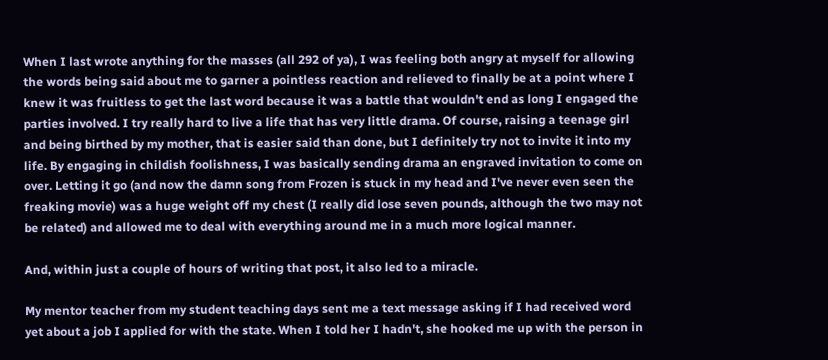When I last wrote anything for the masses (all 292 of ya), I was feeling both angry at myself for allowing the words being said about me to garner a pointless reaction and relieved to finally be at a point where I knew it was fruitless to get the last word because it was a battle that wouldn't end as long I engaged the parties involved. I try really hard to live a life that has very little drama. Of course, raising a teenage girl and being birthed by my mother, that is easier said than done, but I definitely try not to invite it into my life. By engaging in childish foolishness, I was basically sending drama an engraved invitation to come on over. Letting it go (and now the damn song from Frozen is stuck in my head and I've never even seen the freaking movie) was a huge weight off my chest (I really did lose seven pounds, although the two may not be related) and allowed me to deal with everything around me in a much more logical manner.

And, within just a couple of hours of writing that post, it also led to a miracle.

My mentor teacher from my student teaching days sent me a text message asking if I had received word yet about a job I applied for with the state. When I told her I hadn't, she hooked me up with the person in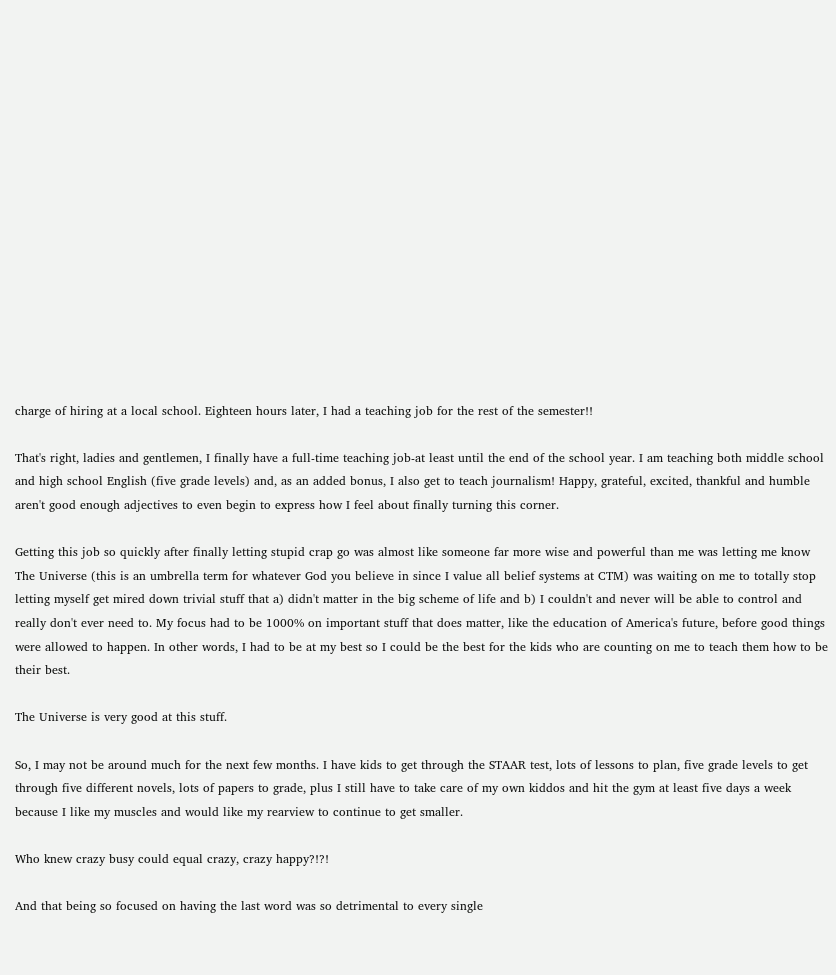charge of hiring at a local school. Eighteen hours later, I had a teaching job for the rest of the semester!!

That's right, ladies and gentlemen, I finally have a full-time teaching job-at least until the end of the school year. I am teaching both middle school and high school English (five grade levels) and, as an added bonus, I also get to teach journalism! Happy, grateful, excited, thankful and humble aren't good enough adjectives to even begin to express how I feel about finally turning this corner.

Getting this job so quickly after finally letting stupid crap go was almost like someone far more wise and powerful than me was letting me know The Universe (this is an umbrella term for whatever God you believe in since I value all belief systems at CTM) was waiting on me to totally stop letting myself get mired down trivial stuff that a) didn't matter in the big scheme of life and b) I couldn't and never will be able to control and really don't ever need to. My focus had to be 1000% on important stuff that does matter, like the education of America's future, before good things were allowed to happen. In other words, I had to be at my best so I could be the best for the kids who are counting on me to teach them how to be their best.

The Universe is very good at this stuff.

So, I may not be around much for the next few months. I have kids to get through the STAAR test, lots of lessons to plan, five grade levels to get through five different novels, lots of papers to grade, plus I still have to take care of my own kiddos and hit the gym at least five days a week because I like my muscles and would like my rearview to continue to get smaller.

Who knew crazy busy could equal crazy, crazy happy?!?!

And that being so focused on having the last word was so detrimental to every single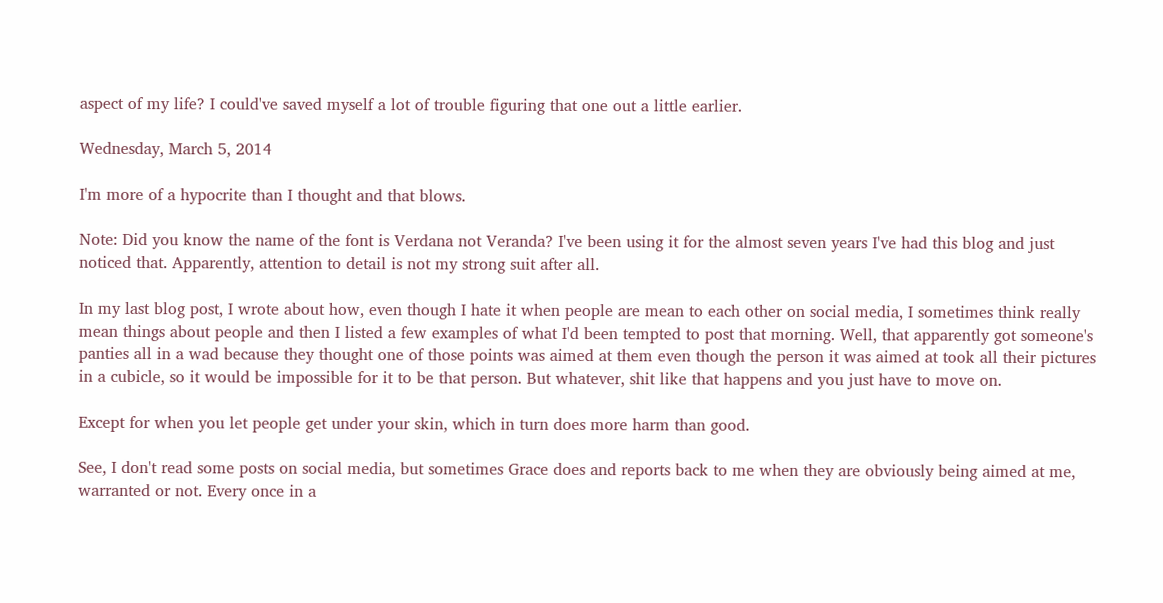aspect of my life? I could've saved myself a lot of trouble figuring that one out a little earlier.

Wednesday, March 5, 2014

I'm more of a hypocrite than I thought and that blows.

Note: Did you know the name of the font is Verdana not Veranda? I've been using it for the almost seven years I've had this blog and just noticed that. Apparently, attention to detail is not my strong suit after all.

In my last blog post, I wrote about how, even though I hate it when people are mean to each other on social media, I sometimes think really mean things about people and then I listed a few examples of what I'd been tempted to post that morning. Well, that apparently got someone's panties all in a wad because they thought one of those points was aimed at them even though the person it was aimed at took all their pictures in a cubicle, so it would be impossible for it to be that person. But whatever, shit like that happens and you just have to move on.

Except for when you let people get under your skin, which in turn does more harm than good.

See, I don't read some posts on social media, but sometimes Grace does and reports back to me when they are obviously being aimed at me, warranted or not. Every once in a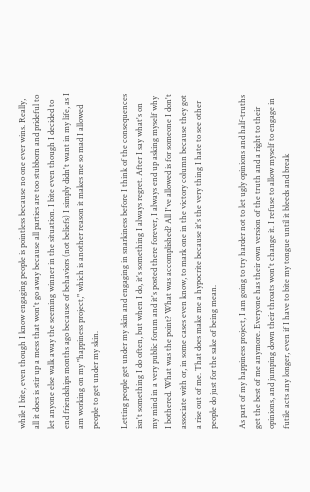while I bite, even though I know engaging people is pointless because no one ever wins. Really, all it does is stir up a mess that won't go away because all parties are too stubborn and prideful to let anyone else walk away the seeming winner in the situation. I bite even though I decided to end friendships months ago because of behaviors (not beliefs) I simply didn't want in my life, as I am working on my "happiness project," which is another reason it makes me so mad I allowed people to get under my skin.

Letting people get under my skin and engaging in snarkiness before I think of the consequences isn't something I do often, but when I do, it's something I always regret. After I say what's on my mind in a very public forum and it's posted there forever, I always end up asking myself why I bothered. What was the point? What was accomplished? All I've allowed is for someone I don't associate with or, in some cases even know, to mark one in the victory column because they got a rise out of me. That does make me a hypocrite because it's the very thing I hate to see other people do just for the sake of being mean.

As part of my happiness project, I am going to try harder not to let ugly opinions and half-truths get the best of me anymore. Everyone has their own version of the truth and a right to their opinions, and jumping down their throats won't change it. I refuse to allow myself to engage in futile acts any longer, even if I have to bite my tongue until it bleeds and break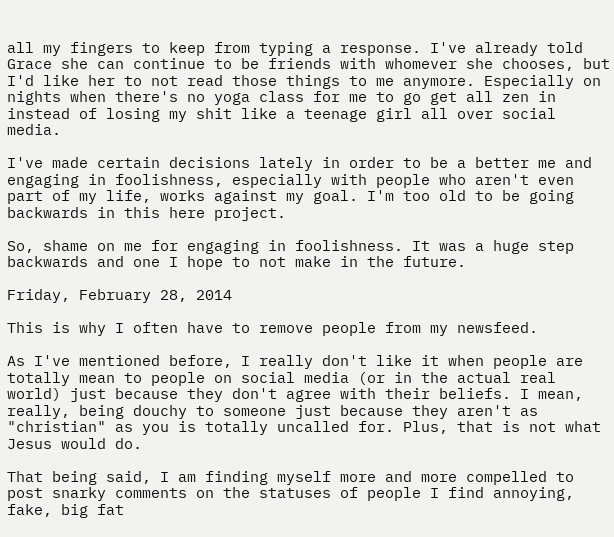all my fingers to keep from typing a response. I've already told Grace she can continue to be friends with whomever she chooses, but I'd like her to not read those things to me anymore. Especially on nights when there's no yoga class for me to go get all zen in instead of losing my shit like a teenage girl all over social media.

I've made certain decisions lately in order to be a better me and engaging in foolishness, especially with people who aren't even part of my life, works against my goal. I'm too old to be going backwards in this here project.

So, shame on me for engaging in foolishness. It was a huge step backwards and one I hope to not make in the future.

Friday, February 28, 2014

This is why I often have to remove people from my newsfeed.

As I've mentioned before, I really don't like it when people are totally mean to people on social media (or in the actual real world) just because they don't agree with their beliefs. I mean, really, being douchy to someone just because they aren't as "christian" as you is totally uncalled for. Plus, that is not what Jesus would do.

That being said, I am finding myself more and more compelled to post snarky comments on the statuses of people I find annoying, fake, big fat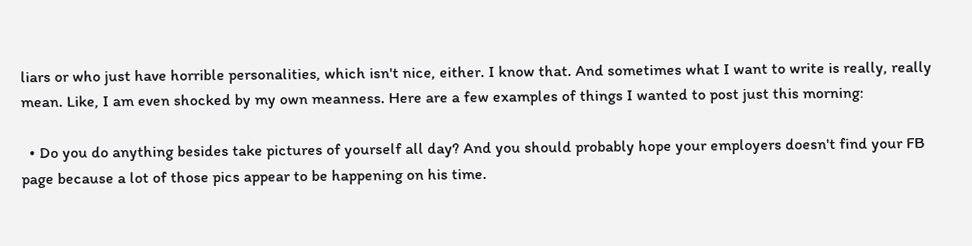liars or who just have horrible personalities, which isn't nice, either. I know that. And sometimes what I want to write is really, really mean. Like, I am even shocked by my own meanness. Here are a few examples of things I wanted to post just this morning:

  • Do you do anything besides take pictures of yourself all day? And you should probably hope your employers doesn't find your FB page because a lot of those pics appear to be happening on his time.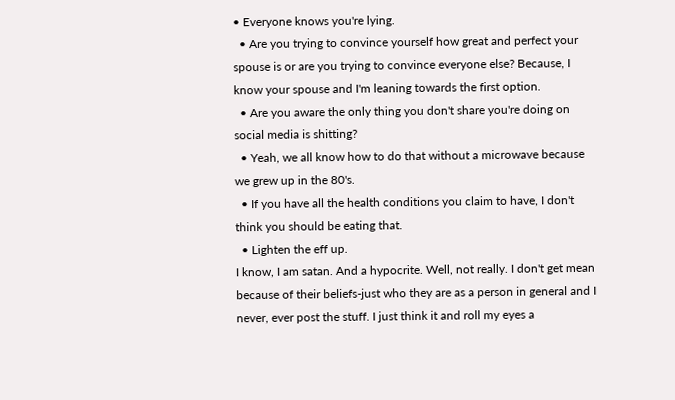• Everyone knows you're lying.
  • Are you trying to convince yourself how great and perfect your spouse is or are you trying to convince everyone else? Because, I know your spouse and I'm leaning towards the first option.
  • Are you aware the only thing you don't share you're doing on social media is shitting?
  • Yeah, we all know how to do that without a microwave because we grew up in the 80's.
  • If you have all the health conditions you claim to have, I don't think you should be eating that.
  • Lighten the eff up.
I know, I am satan. And a hypocrite. Well, not really. I don't get mean because of their beliefs-just who they are as a person in general and I never, ever post the stuff. I just think it and roll my eyes a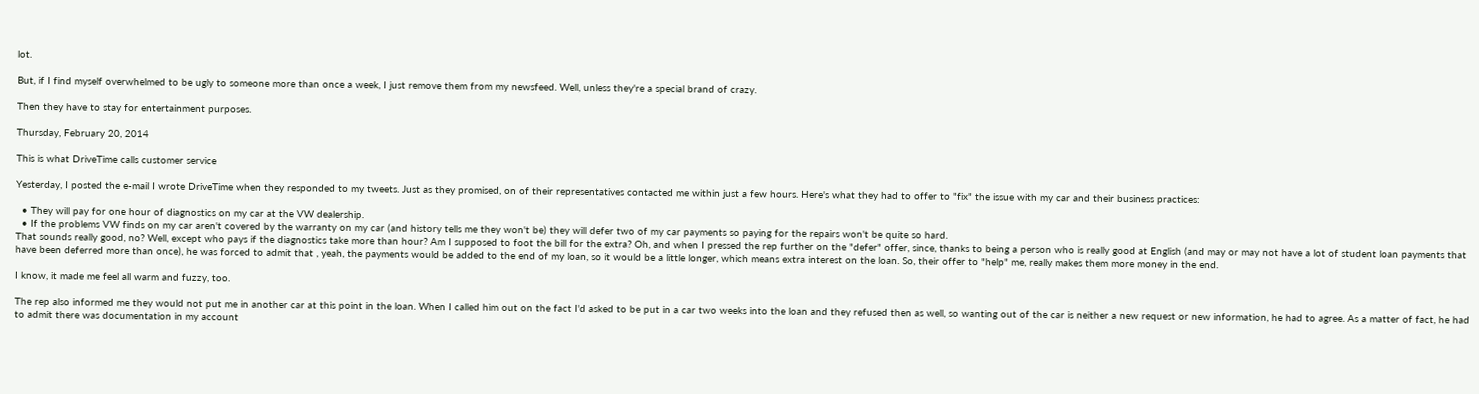lot.

But, if I find myself overwhelmed to be ugly to someone more than once a week, I just remove them from my newsfeed. Well, unless they're a special brand of crazy.

Then they have to stay for entertainment purposes.

Thursday, February 20, 2014

This is what DriveTime calls customer service

Yesterday, I posted the e-mail I wrote DriveTime when they responded to my tweets. Just as they promised, on of their representatives contacted me within just a few hours. Here's what they had to offer to "fix" the issue with my car and their business practices:

  • They will pay for one hour of diagnostics on my car at the VW dealership.
  • If the problems VW finds on my car aren't covered by the warranty on my car (and history tells me they won't be) they will defer two of my car payments so paying for the repairs won't be quite so hard.
That sounds really good, no? Well, except who pays if the diagnostics take more than hour? Am I supposed to foot the bill for the extra? Oh, and when I pressed the rep further on the "defer" offer, since, thanks to being a person who is really good at English (and may or may not have a lot of student loan payments that have been deferred more than once), he was forced to admit that , yeah, the payments would be added to the end of my loan, so it would be a little longer, which means extra interest on the loan. So, their offer to "help" me, really makes them more money in the end.

I know, it made me feel all warm and fuzzy, too.

The rep also informed me they would not put me in another car at this point in the loan. When I called him out on the fact I'd asked to be put in a car two weeks into the loan and they refused then as well, so wanting out of the car is neither a new request or new information, he had to agree. As a matter of fact, he had to admit there was documentation in my account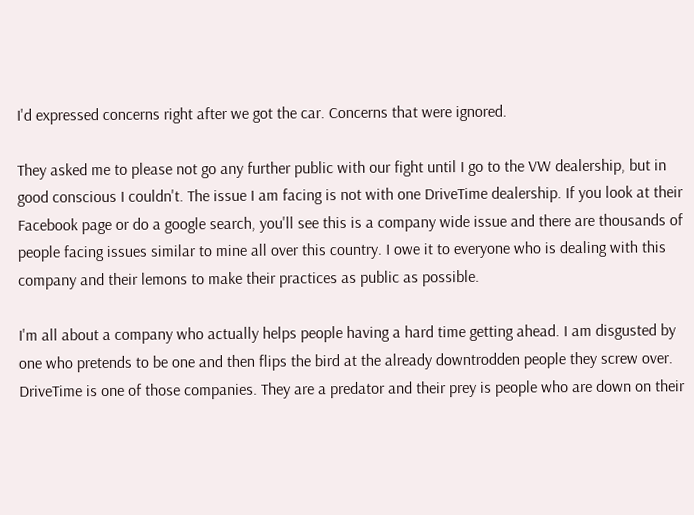I'd expressed concerns right after we got the car. Concerns that were ignored.

They asked me to please not go any further public with our fight until I go to the VW dealership, but in good conscious I couldn't. The issue I am facing is not with one DriveTime dealership. If you look at their Facebook page or do a google search, you'll see this is a company wide issue and there are thousands of people facing issues similar to mine all over this country. I owe it to everyone who is dealing with this company and their lemons to make their practices as public as possible.

I'm all about a company who actually helps people having a hard time getting ahead. I am disgusted by one who pretends to be one and then flips the bird at the already downtrodden people they screw over. DriveTime is one of those companies. They are a predator and their prey is people who are down on their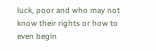luck, poor and who may not know their rights or how to even begin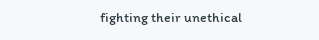fighting their unethical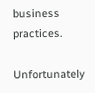business practices.

Unfortunately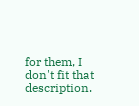for them, I don't fit that description.